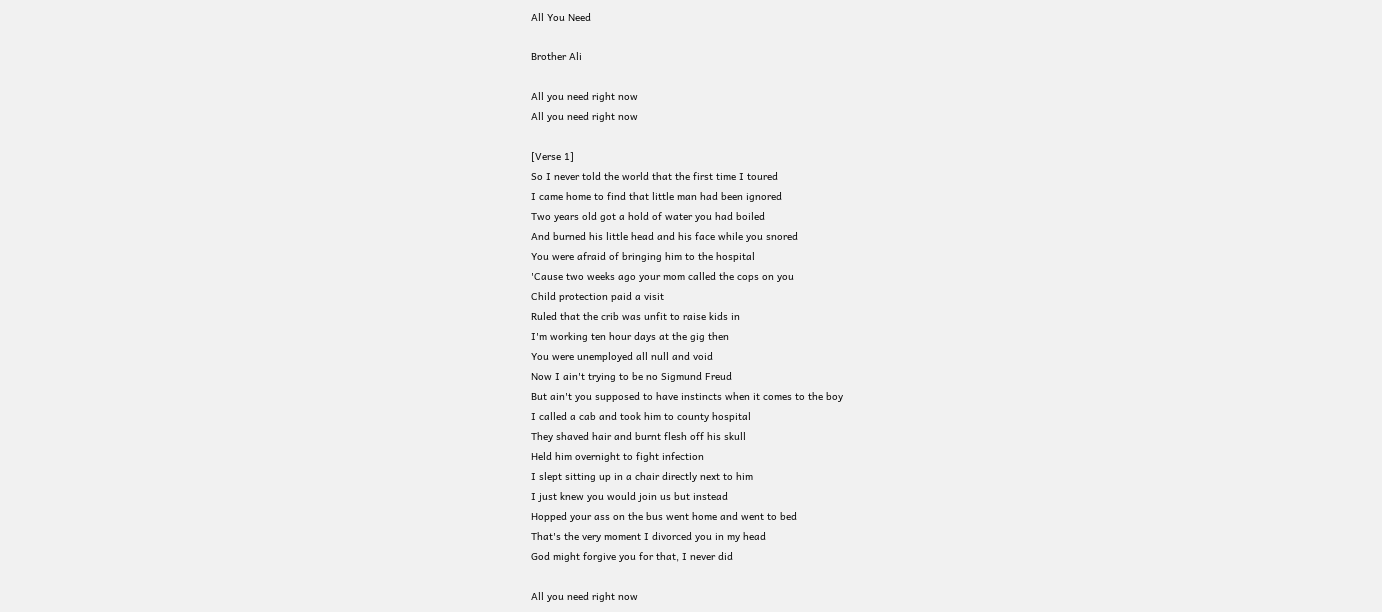All You Need

Brother Ali

All you need right now
All you need right now

[Verse 1]
So I never told the world that the first time I toured
I came home to find that little man had been ignored
Two years old got a hold of water you had boiled
And burned his little head and his face while you snored
You were afraid of bringing him to the hospital
'Cause two weeks ago your mom called the cops on you
Child protection paid a visit
Ruled that the crib was unfit to raise kids in
I'm working ten hour days at the gig then
You were unemployed all null and void
Now I ain't trying to be no Sigmund Freud
But ain't you supposed to have instincts when it comes to the boy
I called a cab and took him to county hospital
They shaved hair and burnt flesh off his skull
Held him overnight to fight infection
I slept sitting up in a chair directly next to him
I just knew you would join us but instead
Hopped your ass on the bus went home and went to bed
That's the very moment I divorced you in my head
God might forgive you for that, I never did

All you need right now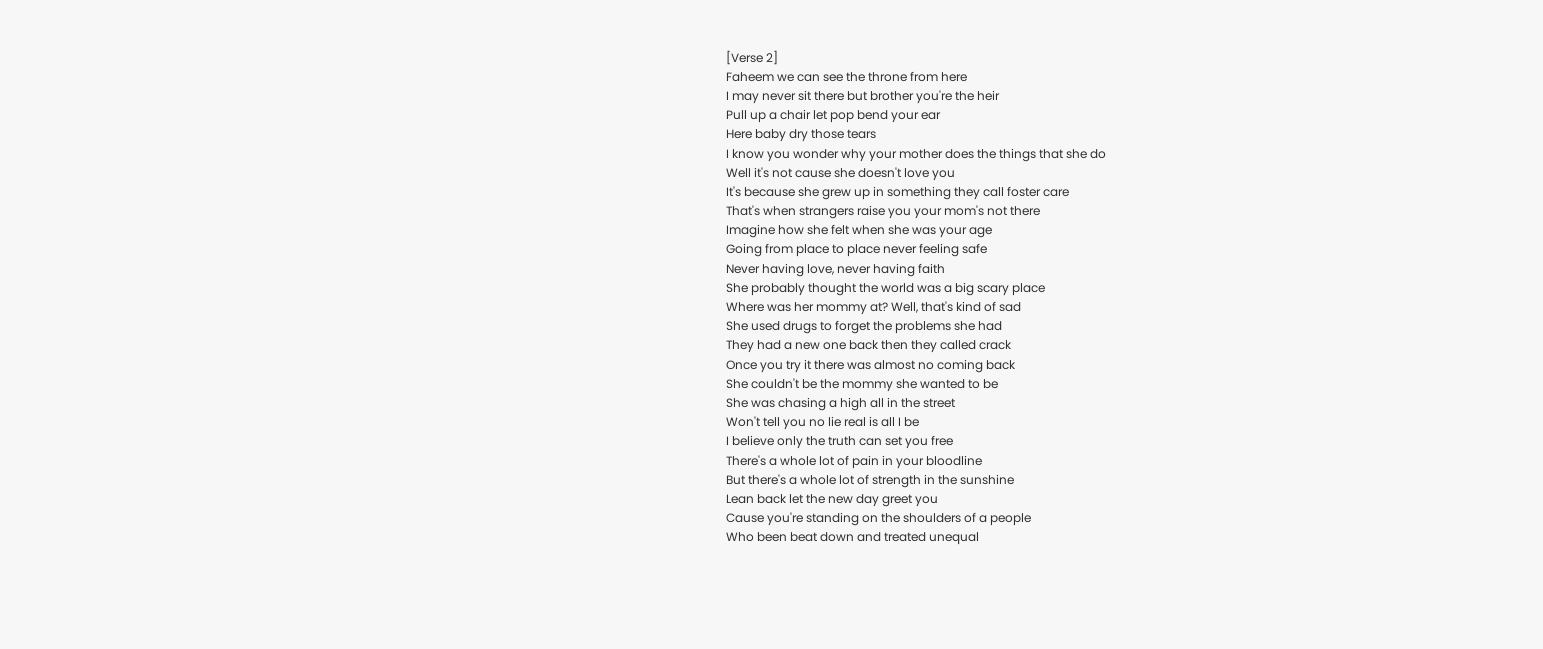[Verse 2]
Faheem we can see the throne from here
I may never sit there but brother you're the heir
Pull up a chair let pop bend your ear
Here baby dry those tears
I know you wonder why your mother does the things that she do
Well it's not cause she doesn't love you
It's because she grew up in something they call foster care
That's when strangers raise you your mom's not there
Imagine how she felt when she was your age
Going from place to place never feeling safe
Never having love, never having faith
She probably thought the world was a big scary place
Where was her mommy at? Well, that's kind of sad
She used drugs to forget the problems she had
They had a new one back then they called crack
Once you try it there was almost no coming back
She couldn't be the mommy she wanted to be
She was chasing a high all in the street
Won't tell you no lie real is all I be
I believe only the truth can set you free
There's a whole lot of pain in your bloodline
But there's a whole lot of strength in the sunshine
Lean back let the new day greet you
Cause you're standing on the shoulders of a people
Who been beat down and treated unequal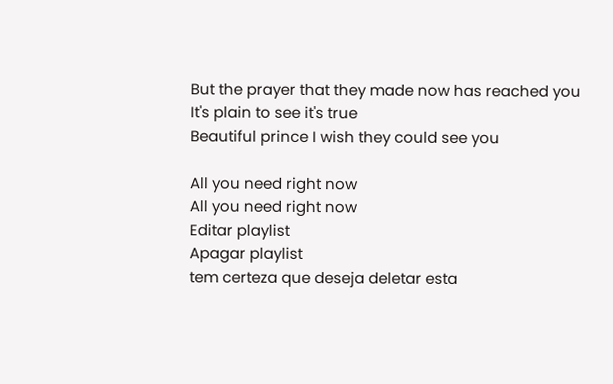But the prayer that they made now has reached you
It's plain to see it's true
Beautiful prince I wish they could see you

All you need right now
All you need right now
Editar playlist
Apagar playlist
tem certeza que deseja deletar esta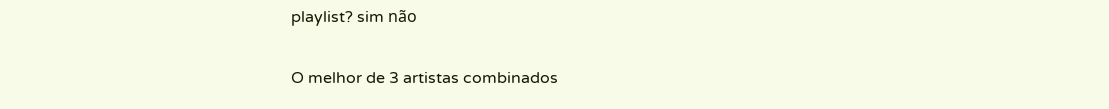playlist? sim não


O melhor de 3 artistas combinados